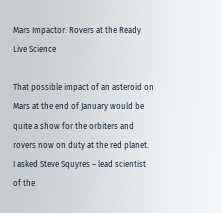Mars Impactor: Rovers at the Ready Live Science

That possible impact of an asteroid on Mars at the end of January would be quite a show for the orbiters and rovers now on duty at the red planet.
I asked Steve Squyres – lead scientist of the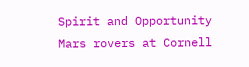Spirit and Opportunity Mars rovers at Cornell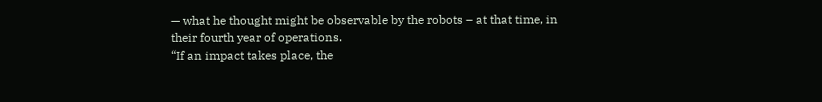— what he thought might be observable by the robots – at that time, in their fourth year of operations.
“If an impact takes place, the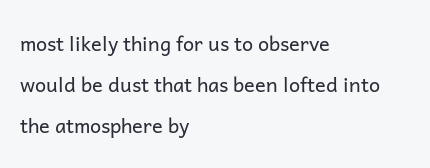most likely thing for us to observe would be dust that has been lofted into the atmosphere by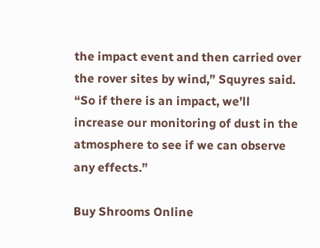the impact event and then carried over the rover sites by wind,” Squyres said. “So if there is an impact, we’ll increase our monitoring of dust in the atmosphere to see if we can observe any effects.”

Buy Shrooms Online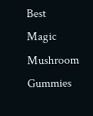Best Magic Mushroom Gummies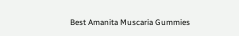Best Amanita Muscaria Gummies